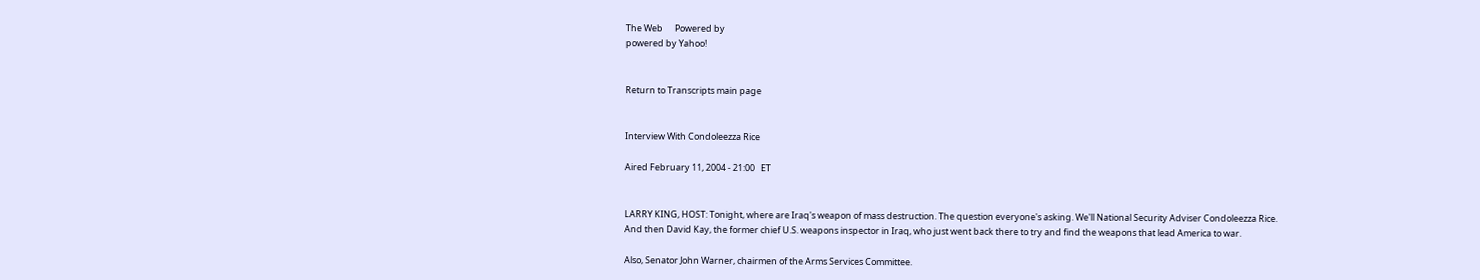The Web      Powered by
powered by Yahoo!


Return to Transcripts main page


Interview With Condoleezza Rice

Aired February 11, 2004 - 21:00   ET


LARRY KING, HOST: Tonight, where are Iraq's weapon of mass destruction. The question everyone's asking. We'll National Security Adviser Condoleezza Rice.
And then David Kay, the former chief U.S. weapons inspector in Iraq, who just went back there to try and find the weapons that lead America to war.

Also, Senator John Warner, chairmen of the Arms Services Committee.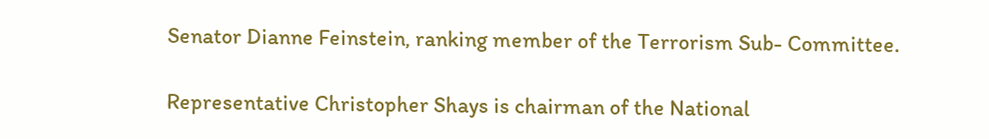Senator Dianne Feinstein, ranking member of the Terrorism Sub- Committee.

Representative Christopher Shays is chairman of the National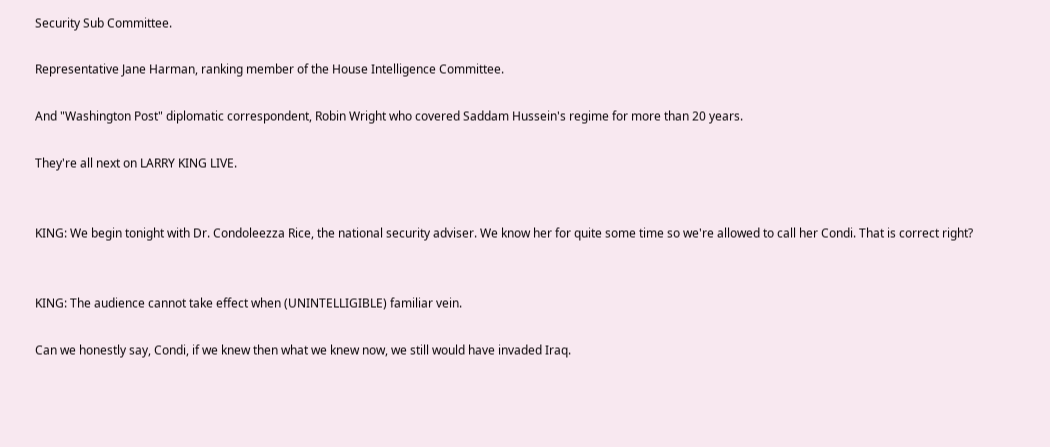Security Sub Committee.

Representative Jane Harman, ranking member of the House Intelligence Committee.

And "Washington Post" diplomatic correspondent, Robin Wright who covered Saddam Hussein's regime for more than 20 years.

They're all next on LARRY KING LIVE.


KING: We begin tonight with Dr. Condoleezza Rice, the national security adviser. We know her for quite some time so we're allowed to call her Condi. That is correct right?


KING: The audience cannot take effect when (UNINTELLIGIBLE) familiar vein.

Can we honestly say, Condi, if we knew then what we knew now, we still would have invaded Iraq.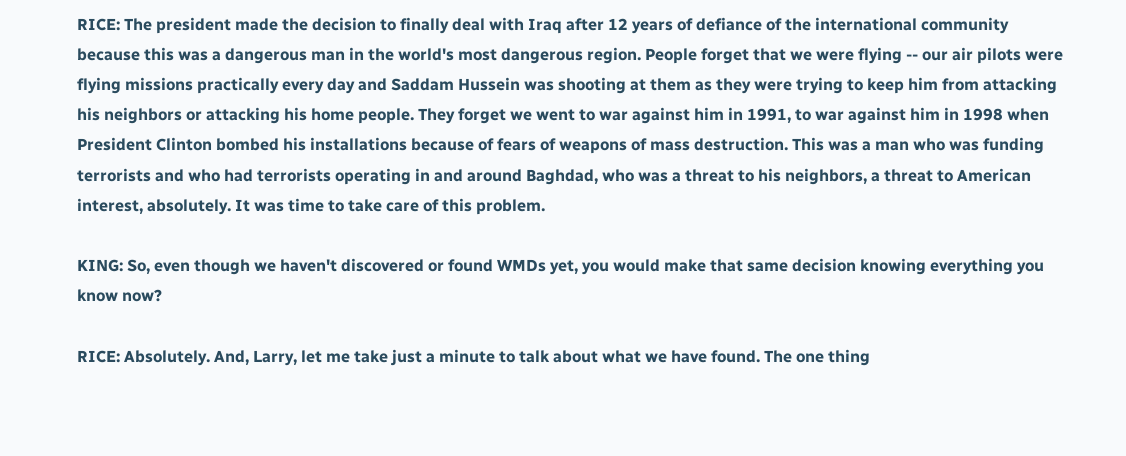RICE: The president made the decision to finally deal with Iraq after 12 years of defiance of the international community because this was a dangerous man in the world's most dangerous region. People forget that we were flying -- our air pilots were flying missions practically every day and Saddam Hussein was shooting at them as they were trying to keep him from attacking his neighbors or attacking his home people. They forget we went to war against him in 1991, to war against him in 1998 when President Clinton bombed his installations because of fears of weapons of mass destruction. This was a man who was funding terrorists and who had terrorists operating in and around Baghdad, who was a threat to his neighbors, a threat to American interest, absolutely. It was time to take care of this problem.

KING: So, even though we haven't discovered or found WMDs yet, you would make that same decision knowing everything you know now?

RICE: Absolutely. And, Larry, let me take just a minute to talk about what we have found. The one thing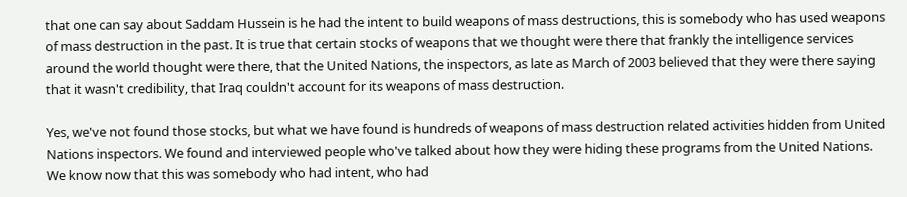that one can say about Saddam Hussein is he had the intent to build weapons of mass destructions, this is somebody who has used weapons of mass destruction in the past. It is true that certain stocks of weapons that we thought were there that frankly the intelligence services around the world thought were there, that the United Nations, the inspectors, as late as March of 2003 believed that they were there saying that it wasn't credibility, that Iraq couldn't account for its weapons of mass destruction.

Yes, we've not found those stocks, but what we have found is hundreds of weapons of mass destruction related activities hidden from United Nations inspectors. We found and interviewed people who've talked about how they were hiding these programs from the United Nations. We know now that this was somebody who had intent, who had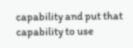capability and put that capability to use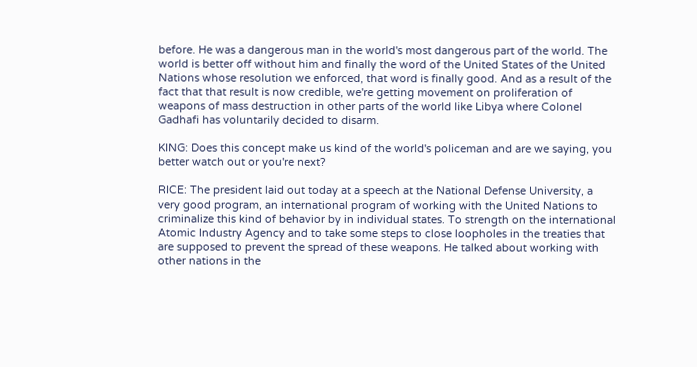before. He was a dangerous man in the world's most dangerous part of the world. The world is better off without him and finally the word of the United States of the United Nations whose resolution we enforced, that word is finally good. And as a result of the fact that that result is now credible, we're getting movement on proliferation of weapons of mass destruction in other parts of the world like Libya where Colonel Gadhafi has voluntarily decided to disarm.

KING: Does this concept make us kind of the world's policeman and are we saying, you better watch out or you're next?

RICE: The president laid out today at a speech at the National Defense University, a very good program, an international program of working with the United Nations to criminalize this kind of behavior by in individual states. To strength on the international Atomic Industry Agency and to take some steps to close loopholes in the treaties that are supposed to prevent the spread of these weapons. He talked about working with other nations in the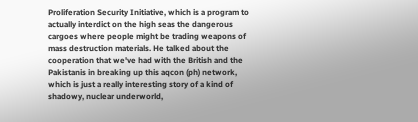Proliferation Security Initiative, which is a program to actually interdict on the high seas the dangerous cargoes where people might be trading weapons of mass destruction materials. He talked about the cooperation that we've had with the British and the Pakistanis in breaking up this aqcon (ph) network, which is just a really interesting story of a kind of shadowy, nuclear underworld,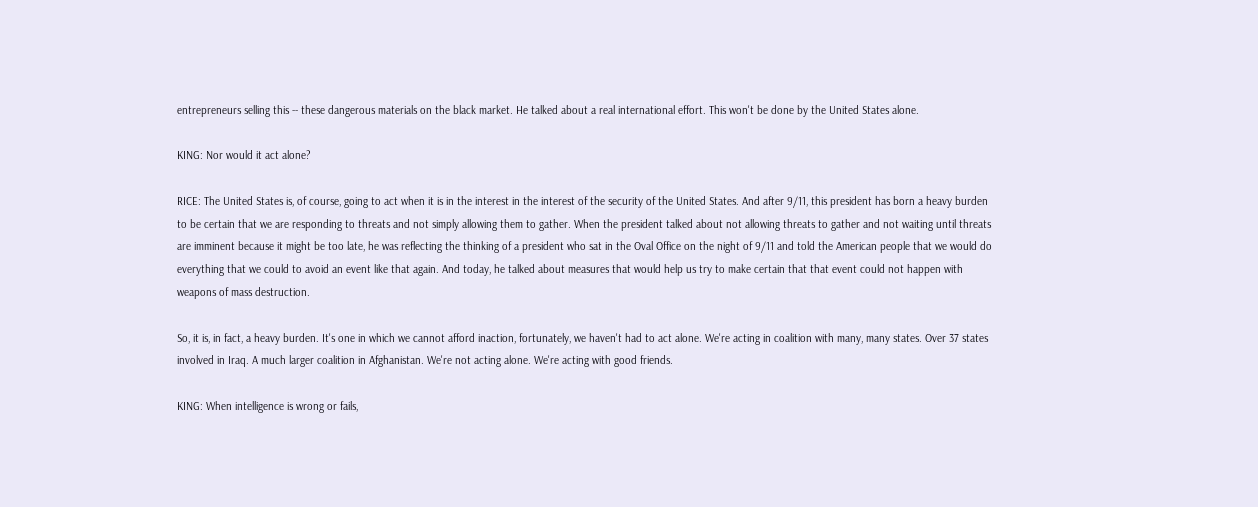entrepreneurs selling this -- these dangerous materials on the black market. He talked about a real international effort. This won't be done by the United States alone.

KING: Nor would it act alone?

RICE: The United States is, of course, going to act when it is in the interest in the interest of the security of the United States. And after 9/11, this president has born a heavy burden to be certain that we are responding to threats and not simply allowing them to gather. When the president talked about not allowing threats to gather and not waiting until threats are imminent because it might be too late, he was reflecting the thinking of a president who sat in the Oval Office on the night of 9/11 and told the American people that we would do everything that we could to avoid an event like that again. And today, he talked about measures that would help us try to make certain that that event could not happen with weapons of mass destruction.

So, it is, in fact, a heavy burden. It's one in which we cannot afford inaction, fortunately, we haven't had to act alone. We're acting in coalition with many, many states. Over 37 states involved in Iraq. A much larger coalition in Afghanistan. We're not acting alone. We're acting with good friends.

KING: When intelligence is wrong or fails,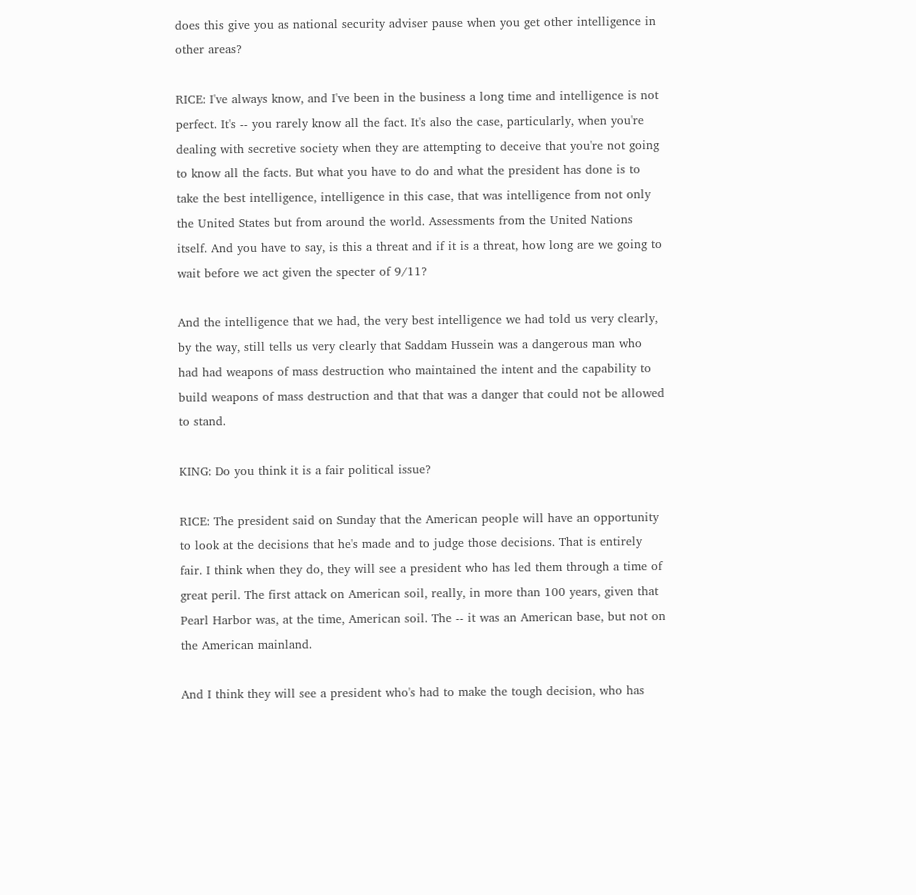does this give you as national security adviser pause when you get other intelligence in other areas?

RICE: I've always know, and I've been in the business a long time and intelligence is not perfect. It's -- you rarely know all the fact. It's also the case, particularly, when you're dealing with secretive society when they are attempting to deceive that you're not going to know all the facts. But what you have to do and what the president has done is to take the best intelligence, intelligence in this case, that was intelligence from not only the United States but from around the world. Assessments from the United Nations itself. And you have to say, is this a threat and if it is a threat, how long are we going to wait before we act given the specter of 9/11?

And the intelligence that we had, the very best intelligence we had told us very clearly, by the way, still tells us very clearly that Saddam Hussein was a dangerous man who had had weapons of mass destruction who maintained the intent and the capability to build weapons of mass destruction and that that was a danger that could not be allowed to stand.

KING: Do you think it is a fair political issue?

RICE: The president said on Sunday that the American people will have an opportunity to look at the decisions that he's made and to judge those decisions. That is entirely fair. I think when they do, they will see a president who has led them through a time of great peril. The first attack on American soil, really, in more than 100 years, given that Pearl Harbor was, at the time, American soil. The -- it was an American base, but not on the American mainland.

And I think they will see a president who's had to make the tough decision, who has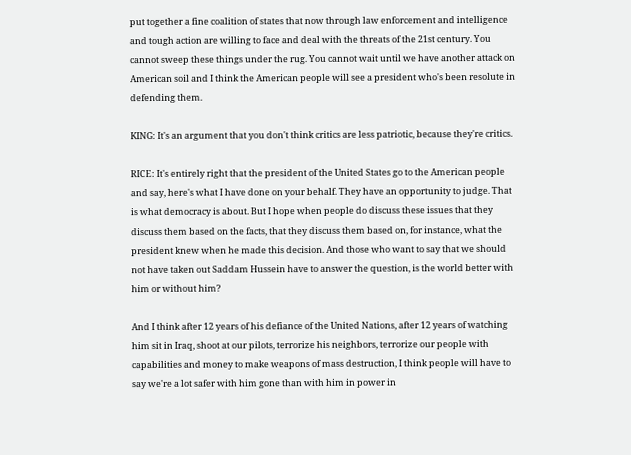put together a fine coalition of states that now through law enforcement and intelligence and tough action are willing to face and deal with the threats of the 21st century. You cannot sweep these things under the rug. You cannot wait until we have another attack on American soil and I think the American people will see a president who's been resolute in defending them.

KING: It's an argument that you don't think critics are less patriotic, because they're critics.

RICE: It's entirely right that the president of the United States go to the American people and say, here's what I have done on your behalf. They have an opportunity to judge. That is what democracy is about. But I hope when people do discuss these issues that they discuss them based on the facts, that they discuss them based on, for instance, what the president knew when he made this decision. And those who want to say that we should not have taken out Saddam Hussein have to answer the question, is the world better with him or without him?

And I think after 12 years of his defiance of the United Nations, after 12 years of watching him sit in Iraq, shoot at our pilots, terrorize his neighbors, terrorize our people with capabilities and money to make weapons of mass destruction, I think people will have to say we're a lot safer with him gone than with him in power in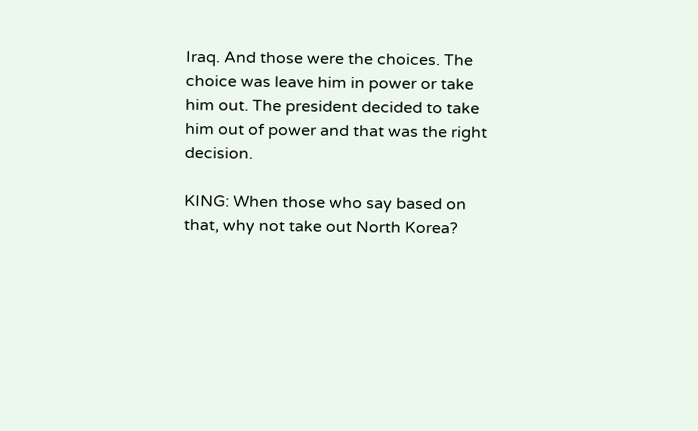Iraq. And those were the choices. The choice was leave him in power or take him out. The president decided to take him out of power and that was the right decision.

KING: When those who say based on that, why not take out North Korea?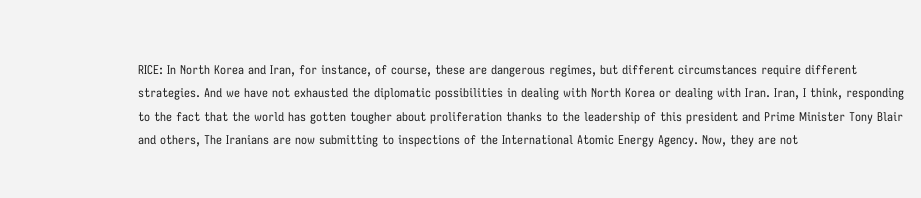RICE: In North Korea and Iran, for instance, of course, these are dangerous regimes, but different circumstances require different strategies. And we have not exhausted the diplomatic possibilities in dealing with North Korea or dealing with Iran. Iran, I think, responding to the fact that the world has gotten tougher about proliferation thanks to the leadership of this president and Prime Minister Tony Blair and others, The Iranians are now submitting to inspections of the International Atomic Energy Agency. Now, they are not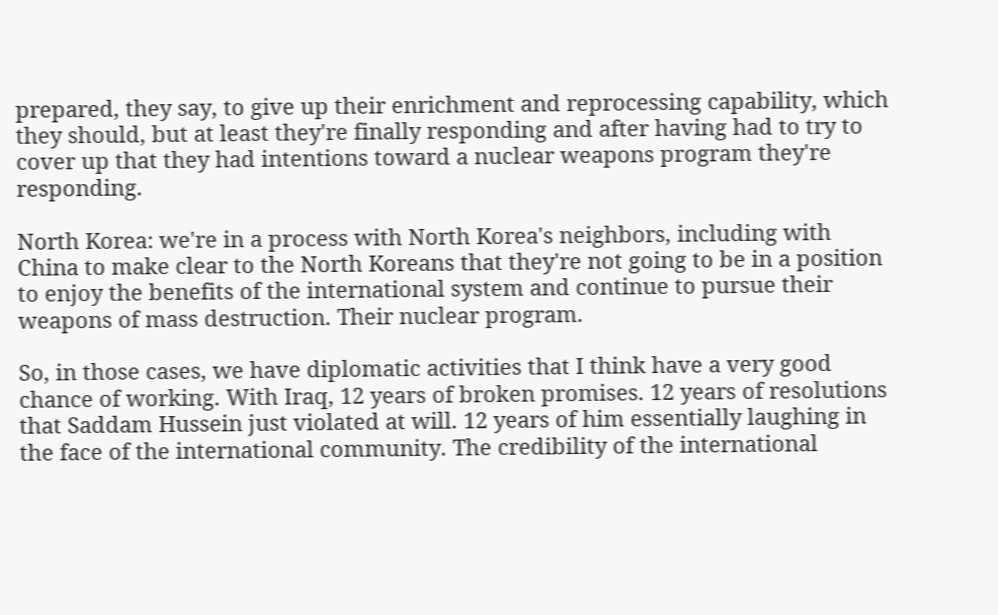prepared, they say, to give up their enrichment and reprocessing capability, which they should, but at least they're finally responding and after having had to try to cover up that they had intentions toward a nuclear weapons program they're responding.

North Korea: we're in a process with North Korea's neighbors, including with China to make clear to the North Koreans that they're not going to be in a position to enjoy the benefits of the international system and continue to pursue their weapons of mass destruction. Their nuclear program.

So, in those cases, we have diplomatic activities that I think have a very good chance of working. With Iraq, 12 years of broken promises. 12 years of resolutions that Saddam Hussein just violated at will. 12 years of him essentially laughing in the face of the international community. The credibility of the international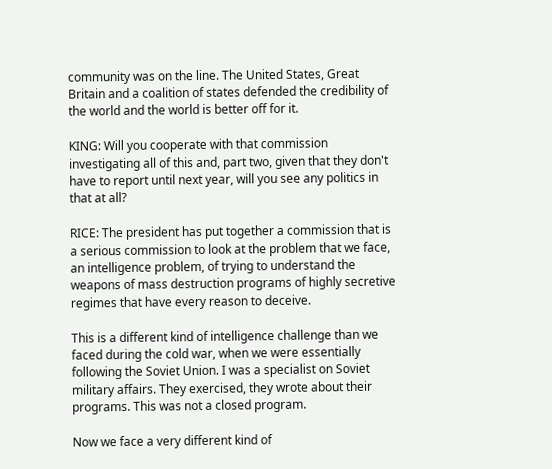community was on the line. The United States, Great Britain and a coalition of states defended the credibility of the world and the world is better off for it.

KING: Will you cooperate with that commission investigating all of this and, part two, given that they don't have to report until next year, will you see any politics in that at all?

RICE: The president has put together a commission that is a serious commission to look at the problem that we face, an intelligence problem, of trying to understand the weapons of mass destruction programs of highly secretive regimes that have every reason to deceive.

This is a different kind of intelligence challenge than we faced during the cold war, when we were essentially following the Soviet Union. I was a specialist on Soviet military affairs. They exercised, they wrote about their programs. This was not a closed program.

Now we face a very different kind of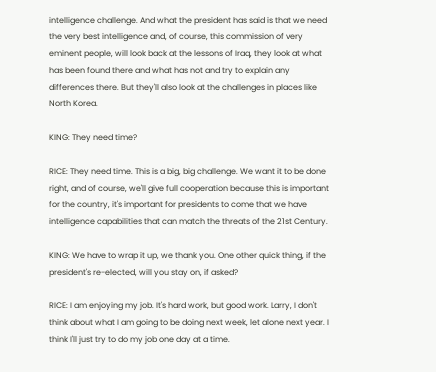intelligence challenge. And what the president has said is that we need the very best intelligence and, of course, this commission of very eminent people, will look back at the lessons of Iraq, they look at what has been found there and what has not and try to explain any differences there. But they'll also look at the challenges in places like North Korea.

KING: They need time?

RICE: They need time. This is a big, big challenge. We want it to be done right, and of course, we'll give full cooperation because this is important for the country, it's important for presidents to come that we have intelligence capabilities that can match the threats of the 21st Century.

KING: We have to wrap it up, we thank you. One other quick thing, if the president's re-elected, will you stay on, if asked?

RICE: I am enjoying my job. It's hard work, but good work. Larry, I don't think about what I am going to be doing next week, let alone next year. I think I'll just try to do my job one day at a time.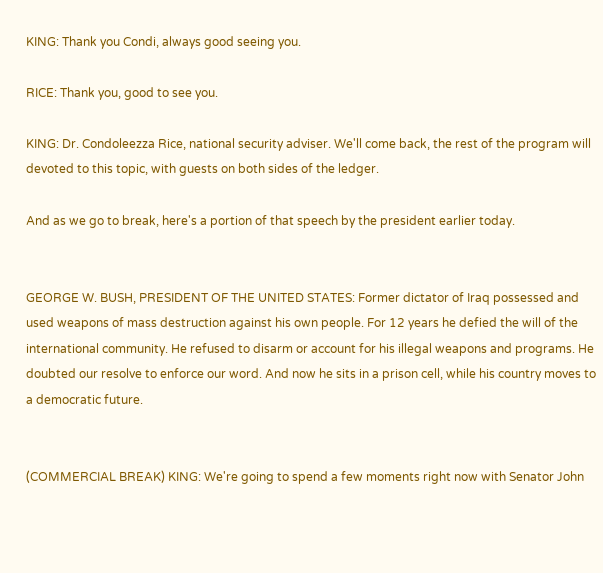KING: Thank you Condi, always good seeing you.

RICE: Thank you, good to see you.

KING: Dr. Condoleezza Rice, national security adviser. We'll come back, the rest of the program will devoted to this topic, with guests on both sides of the ledger.

And as we go to break, here's a portion of that speech by the president earlier today.


GEORGE W. BUSH, PRESIDENT OF THE UNITED STATES: Former dictator of Iraq possessed and used weapons of mass destruction against his own people. For 12 years he defied the will of the international community. He refused to disarm or account for his illegal weapons and programs. He doubted our resolve to enforce our word. And now he sits in a prison cell, while his country moves to a democratic future.


(COMMERCIAL BREAK) KING: We're going to spend a few moments right now with Senator John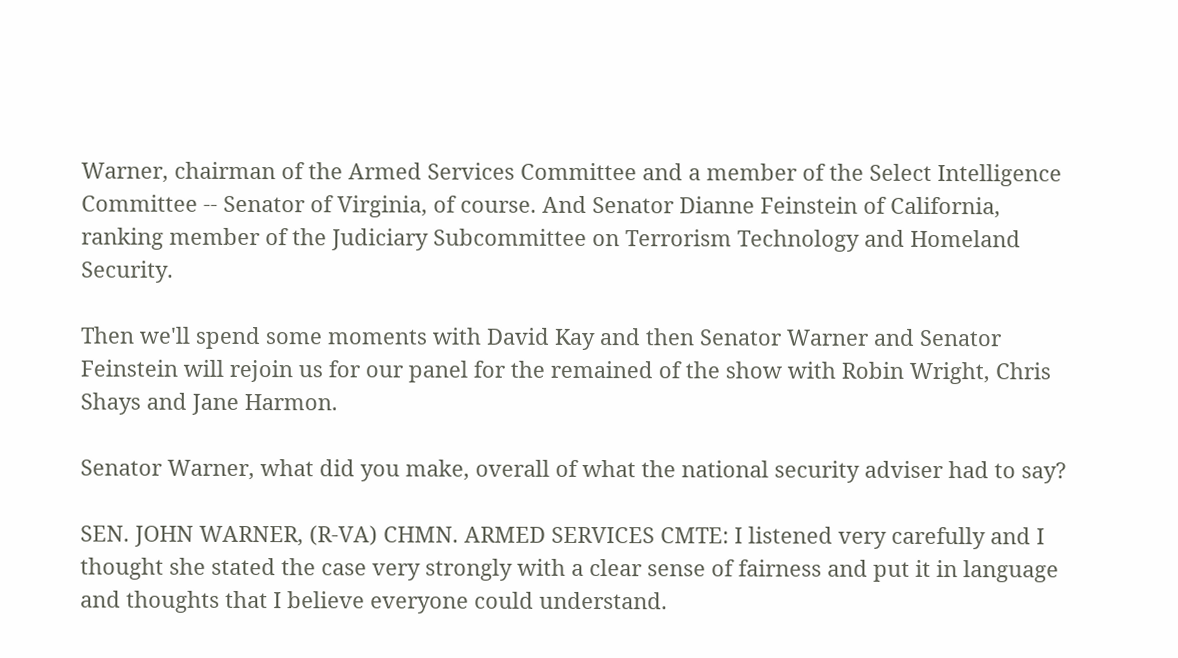Warner, chairman of the Armed Services Committee and a member of the Select Intelligence Committee -- Senator of Virginia, of course. And Senator Dianne Feinstein of California, ranking member of the Judiciary Subcommittee on Terrorism Technology and Homeland Security.

Then we'll spend some moments with David Kay and then Senator Warner and Senator Feinstein will rejoin us for our panel for the remained of the show with Robin Wright, Chris Shays and Jane Harmon.

Senator Warner, what did you make, overall of what the national security adviser had to say?

SEN. JOHN WARNER, (R-VA) CHMN. ARMED SERVICES CMTE: I listened very carefully and I thought she stated the case very strongly with a clear sense of fairness and put it in language and thoughts that I believe everyone could understand.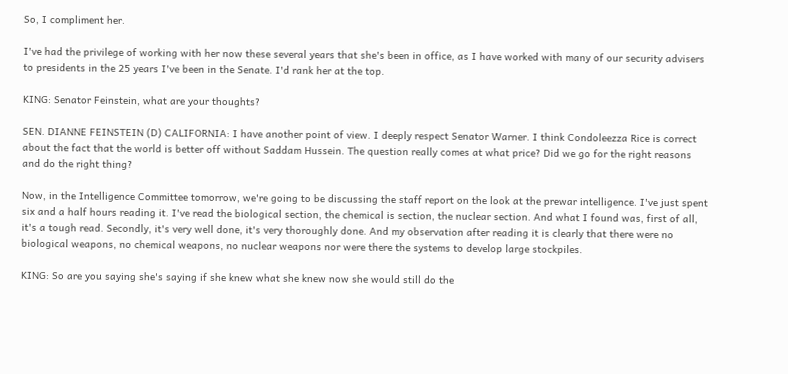So, I compliment her.

I've had the privilege of working with her now these several years that she's been in office, as I have worked with many of our security advisers to presidents in the 25 years I've been in the Senate. I'd rank her at the top.

KING: Senator Feinstein, what are your thoughts?

SEN. DIANNE FEINSTEIN (D) CALIFORNIA: I have another point of view. I deeply respect Senator Warner. I think Condoleezza Rice is correct about the fact that the world is better off without Saddam Hussein. The question really comes at what price? Did we go for the right reasons and do the right thing?

Now, in the Intelligence Committee tomorrow, we're going to be discussing the staff report on the look at the prewar intelligence. I've just spent six and a half hours reading it. I've read the biological section, the chemical is section, the nuclear section. And what I found was, first of all, it's a tough read. Secondly, it's very well done, it's very thoroughly done. And my observation after reading it is clearly that there were no biological weapons, no chemical weapons, no nuclear weapons nor were there the systems to develop large stockpiles.

KING: So are you saying she's saying if she knew what she knew now she would still do the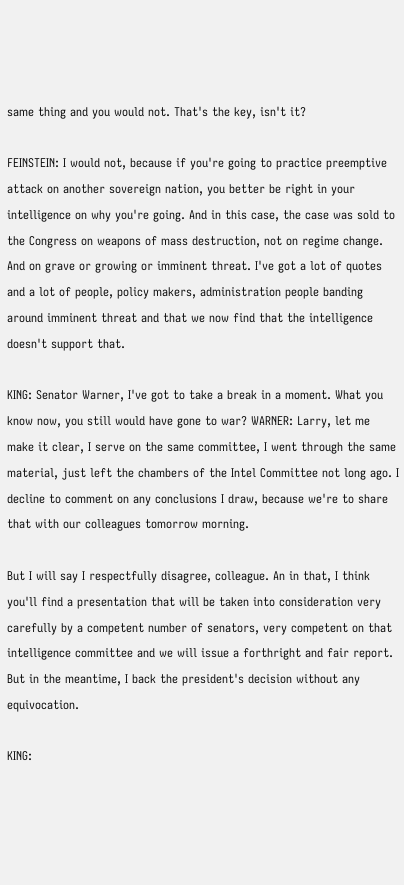same thing and you would not. That's the key, isn't it?

FEINSTEIN: I would not, because if you're going to practice preemptive attack on another sovereign nation, you better be right in your intelligence on why you're going. And in this case, the case was sold to the Congress on weapons of mass destruction, not on regime change. And on grave or growing or imminent threat. I've got a lot of quotes and a lot of people, policy makers, administration people banding around imminent threat and that we now find that the intelligence doesn't support that.

KING: Senator Warner, I've got to take a break in a moment. What you know now, you still would have gone to war? WARNER: Larry, let me make it clear, I serve on the same committee, I went through the same material, just left the chambers of the Intel Committee not long ago. I decline to comment on any conclusions I draw, because we're to share that with our colleagues tomorrow morning.

But I will say I respectfully disagree, colleague. An in that, I think you'll find a presentation that will be taken into consideration very carefully by a competent number of senators, very competent on that intelligence committee and we will issue a forthright and fair report. But in the meantime, I back the president's decision without any equivocation.

KING: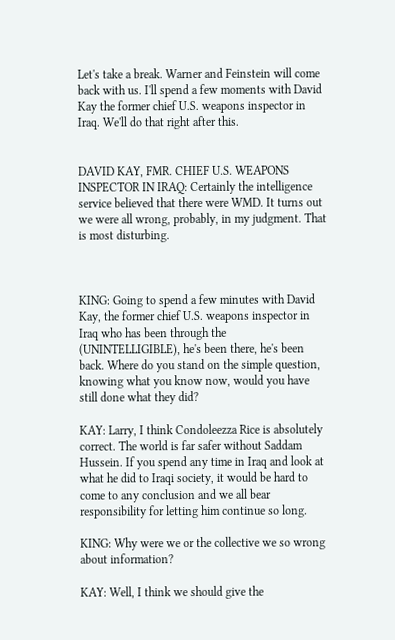Let's take a break. Warner and Feinstein will come back with us. I'll spend a few moments with David Kay the former chief U.S. weapons inspector in Iraq. We'll do that right after this.


DAVID KAY, FMR. CHIEF U.S. WEAPONS INSPECTOR IN IRAQ: Certainly the intelligence service believed that there were WMD. It turns out we were all wrong, probably, in my judgment. That is most disturbing.



KING: Going to spend a few minutes with David Kay, the former chief U.S. weapons inspector in Iraq who has been through the (UNINTELLIGIBLE), he's been there, he's been back. Where do you stand on the simple question, knowing what you know now, would you have still done what they did?

KAY: Larry, I think Condoleezza Rice is absolutely correct. The world is far safer without Saddam Hussein. If you spend any time in Iraq and look at what he did to Iraqi society, it would be hard to come to any conclusion and we all bear responsibility for letting him continue so long.

KING: Why were we or the collective we so wrong about information?

KAY: Well, I think we should give the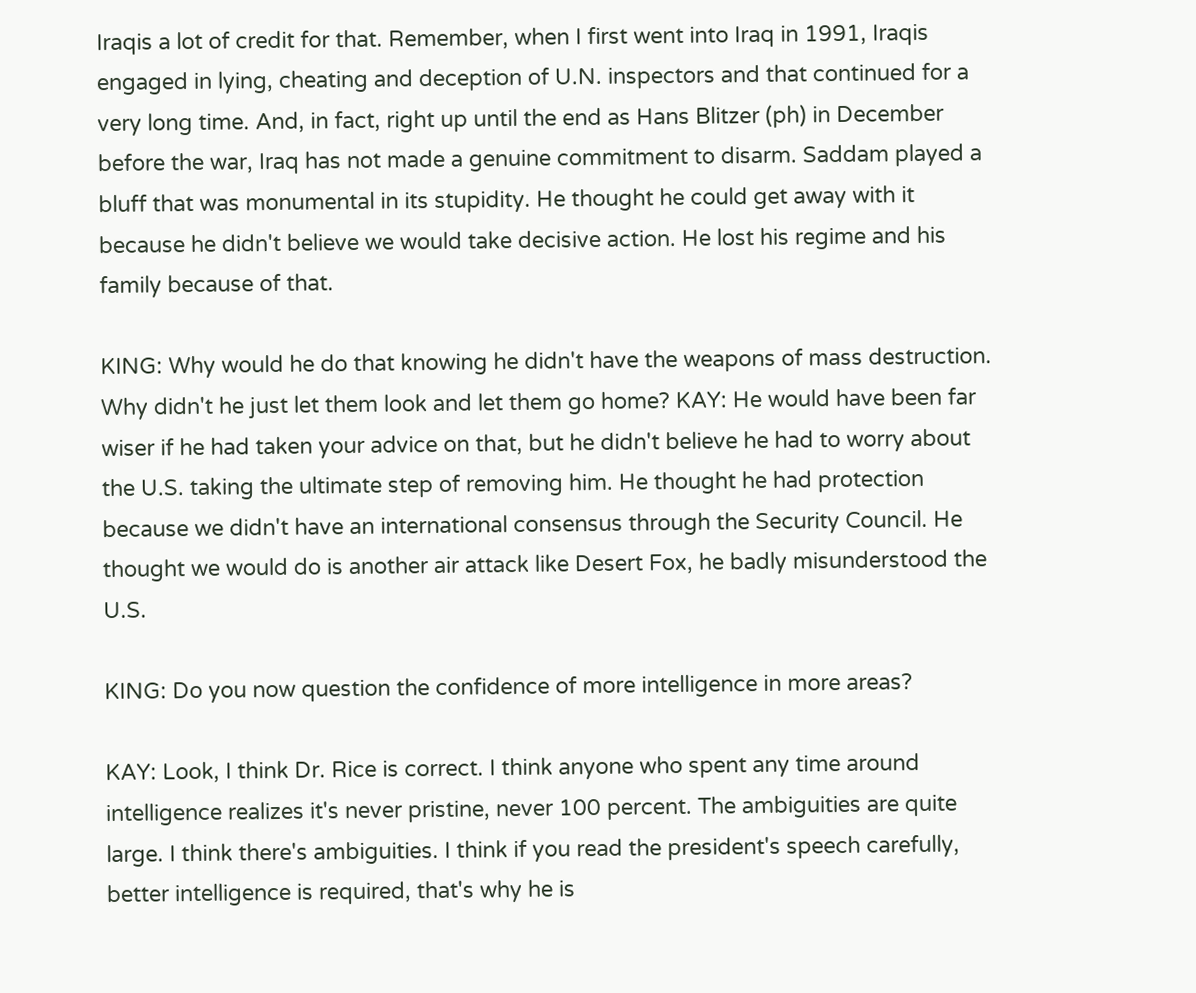Iraqis a lot of credit for that. Remember, when I first went into Iraq in 1991, Iraqis engaged in lying, cheating and deception of U.N. inspectors and that continued for a very long time. And, in fact, right up until the end as Hans Blitzer (ph) in December before the war, Iraq has not made a genuine commitment to disarm. Saddam played a bluff that was monumental in its stupidity. He thought he could get away with it because he didn't believe we would take decisive action. He lost his regime and his family because of that.

KING: Why would he do that knowing he didn't have the weapons of mass destruction. Why didn't he just let them look and let them go home? KAY: He would have been far wiser if he had taken your advice on that, but he didn't believe he had to worry about the U.S. taking the ultimate step of removing him. He thought he had protection because we didn't have an international consensus through the Security Council. He thought we would do is another air attack like Desert Fox, he badly misunderstood the U.S.

KING: Do you now question the confidence of more intelligence in more areas?

KAY: Look, I think Dr. Rice is correct. I think anyone who spent any time around intelligence realizes it's never pristine, never 100 percent. The ambiguities are quite large. I think there's ambiguities. I think if you read the president's speech carefully, better intelligence is required, that's why he is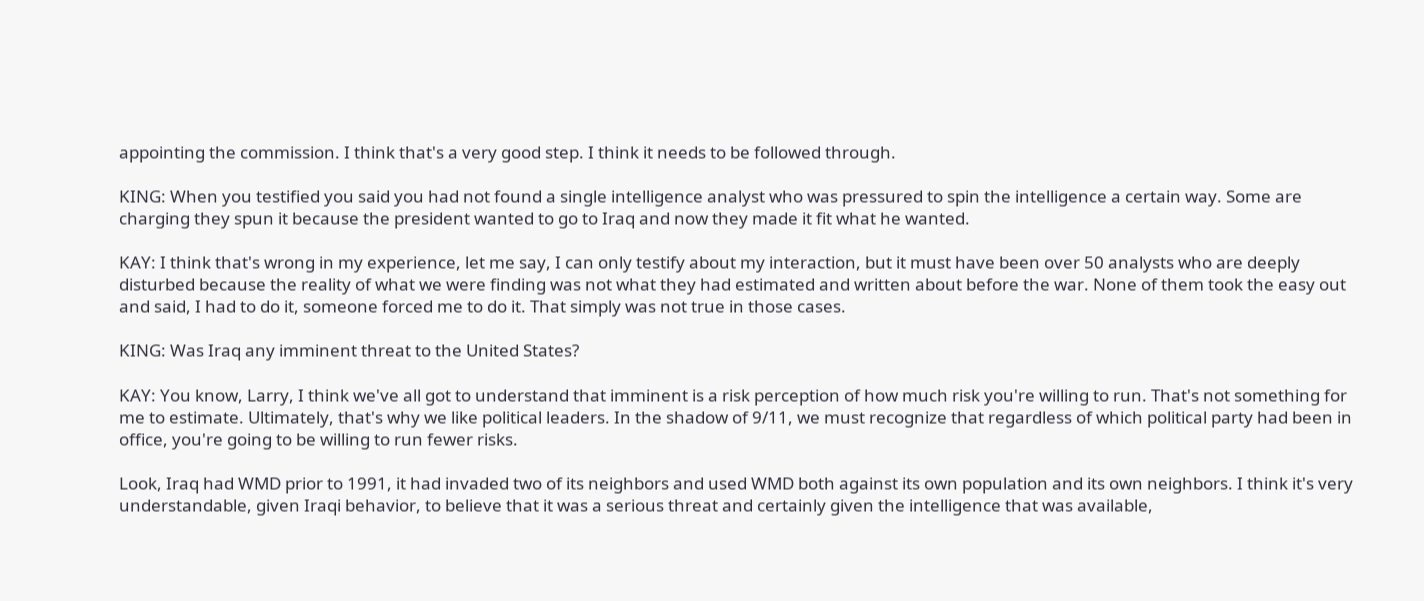appointing the commission. I think that's a very good step. I think it needs to be followed through.

KING: When you testified you said you had not found a single intelligence analyst who was pressured to spin the intelligence a certain way. Some are charging they spun it because the president wanted to go to Iraq and now they made it fit what he wanted.

KAY: I think that's wrong in my experience, let me say, I can only testify about my interaction, but it must have been over 50 analysts who are deeply disturbed because the reality of what we were finding was not what they had estimated and written about before the war. None of them took the easy out and said, I had to do it, someone forced me to do it. That simply was not true in those cases.

KING: Was Iraq any imminent threat to the United States?

KAY: You know, Larry, I think we've all got to understand that imminent is a risk perception of how much risk you're willing to run. That's not something for me to estimate. Ultimately, that's why we like political leaders. In the shadow of 9/11, we must recognize that regardless of which political party had been in office, you're going to be willing to run fewer risks.

Look, Iraq had WMD prior to 1991, it had invaded two of its neighbors and used WMD both against its own population and its own neighbors. I think it's very understandable, given Iraqi behavior, to believe that it was a serious threat and certainly given the intelligence that was available,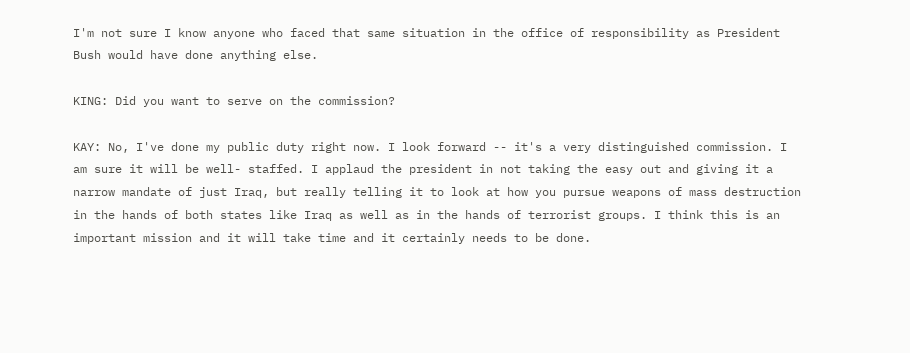I'm not sure I know anyone who faced that same situation in the office of responsibility as President Bush would have done anything else.

KING: Did you want to serve on the commission?

KAY: No, I've done my public duty right now. I look forward -- it's a very distinguished commission. I am sure it will be well- staffed. I applaud the president in not taking the easy out and giving it a narrow mandate of just Iraq, but really telling it to look at how you pursue weapons of mass destruction in the hands of both states like Iraq as well as in the hands of terrorist groups. I think this is an important mission and it will take time and it certainly needs to be done.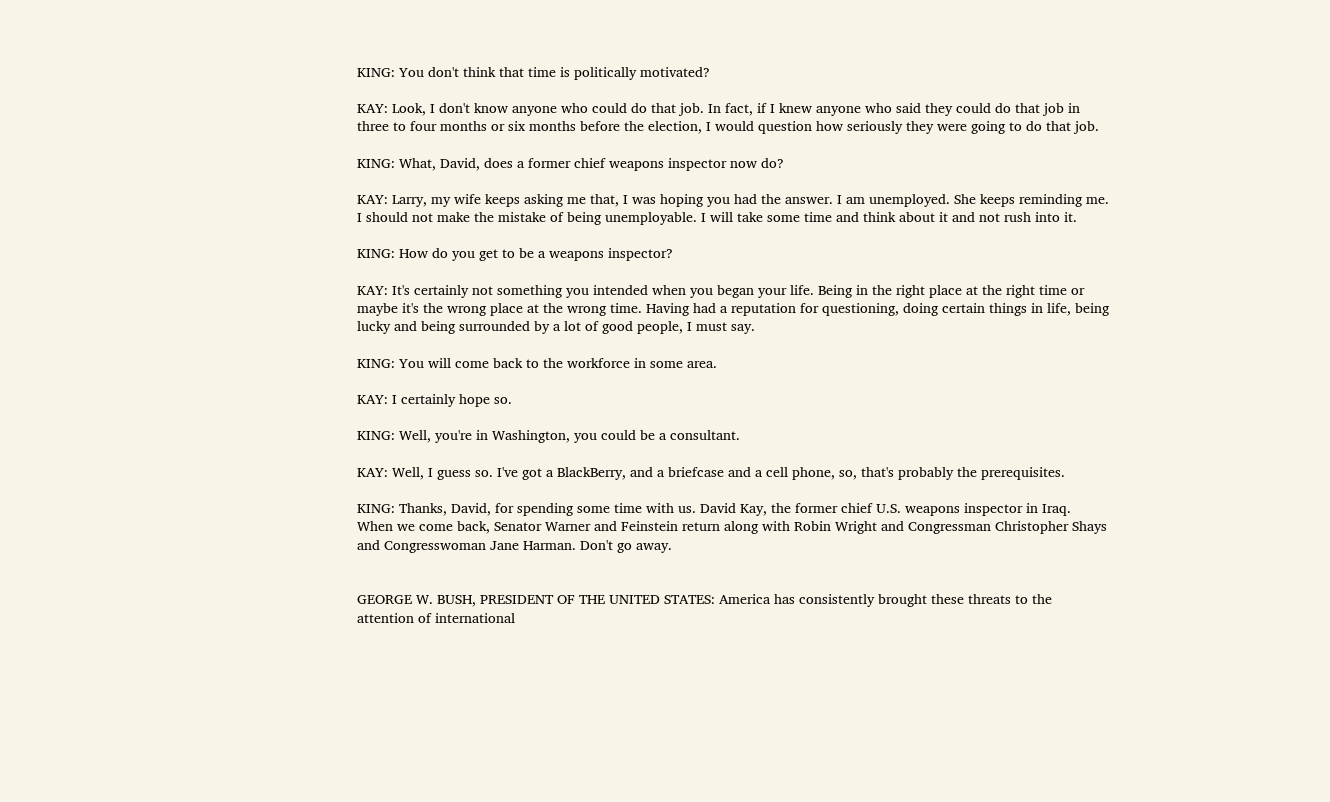KING: You don't think that time is politically motivated?

KAY: Look, I don't know anyone who could do that job. In fact, if I knew anyone who said they could do that job in three to four months or six months before the election, I would question how seriously they were going to do that job.

KING: What, David, does a former chief weapons inspector now do?

KAY: Larry, my wife keeps asking me that, I was hoping you had the answer. I am unemployed. She keeps reminding me. I should not make the mistake of being unemployable. I will take some time and think about it and not rush into it.

KING: How do you get to be a weapons inspector?

KAY: It's certainly not something you intended when you began your life. Being in the right place at the right time or maybe it's the wrong place at the wrong time. Having had a reputation for questioning, doing certain things in life, being lucky and being surrounded by a lot of good people, I must say.

KING: You will come back to the workforce in some area.

KAY: I certainly hope so.

KING: Well, you're in Washington, you could be a consultant.

KAY: Well, I guess so. I've got a BlackBerry, and a briefcase and a cell phone, so, that's probably the prerequisites.

KING: Thanks, David, for spending some time with us. David Kay, the former chief U.S. weapons inspector in Iraq. When we come back, Senator Warner and Feinstein return along with Robin Wright and Congressman Christopher Shays and Congresswoman Jane Harman. Don't go away.


GEORGE W. BUSH, PRESIDENT OF THE UNITED STATES: America has consistently brought these threats to the attention of international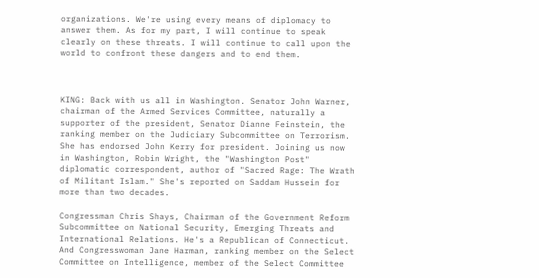organizations. We're using every means of diplomacy to answer them. As for my part, I will continue to speak clearly on these threats. I will continue to call upon the world to confront these dangers and to end them.



KING: Back with us all in Washington. Senator John Warner, chairman of the Armed Services Committee, naturally a supporter of the president, Senator Dianne Feinstein, the ranking member on the Judiciary Subcommittee on Terrorism. She has endorsed John Kerry for president. Joining us now in Washington, Robin Wright, the "Washington Post" diplomatic correspondent, author of "Sacred Rage: The Wrath of Militant Islam." She's reported on Saddam Hussein for more than two decades.

Congressman Chris Shays, Chairman of the Government Reform Subcommittee on National Security, Emerging Threats and International Relations. He's a Republican of Connecticut. And Congresswoman Jane Harman, ranking member on the Select Committee on Intelligence, member of the Select Committee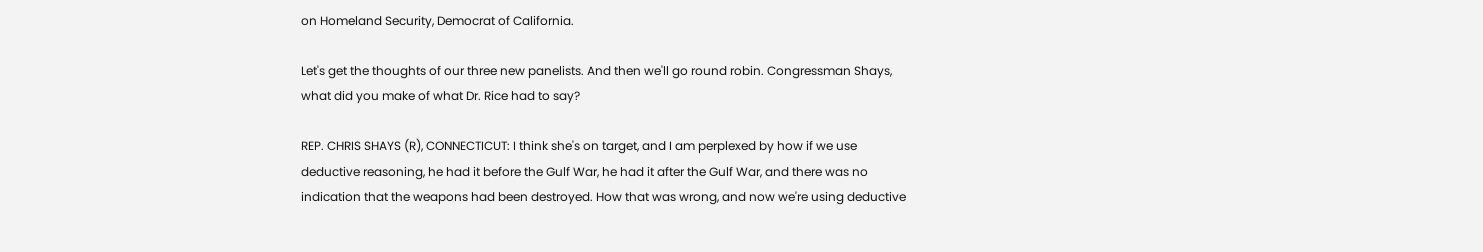on Homeland Security, Democrat of California.

Let's get the thoughts of our three new panelists. And then we'll go round robin. Congressman Shays, what did you make of what Dr. Rice had to say?

REP. CHRIS SHAYS (R), CONNECTICUT: I think she's on target, and I am perplexed by how if we use deductive reasoning, he had it before the Gulf War, he had it after the Gulf War, and there was no indication that the weapons had been destroyed. How that was wrong, and now we're using deductive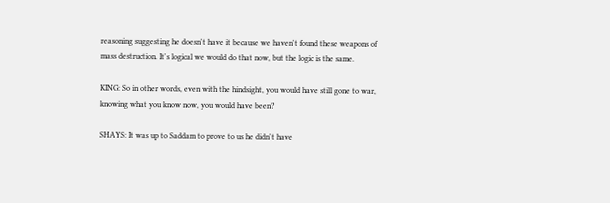reasoning suggesting he doesn't have it because we haven't found these weapons of mass destruction. It's logical we would do that now, but the logic is the same.

KING: So in other words, even with the hindsight, you would have still gone to war, knowing what you know now, you would have been?

SHAYS: It was up to Saddam to prove to us he didn't have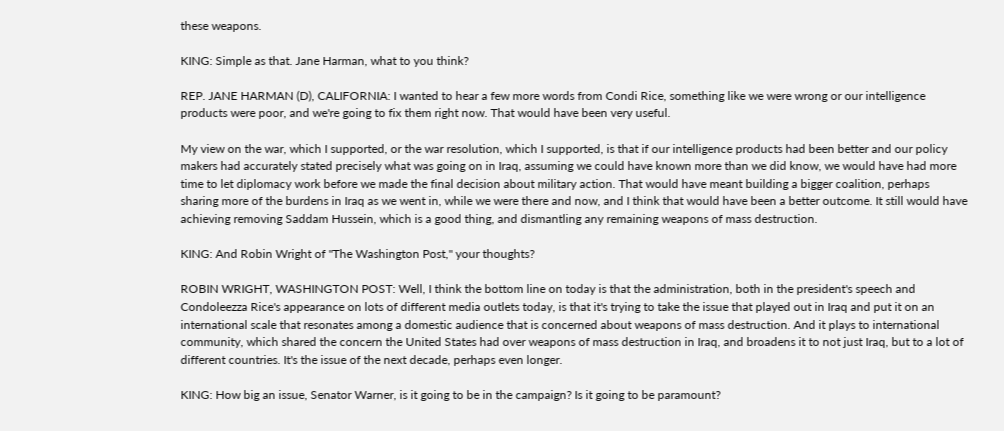these weapons.

KING: Simple as that. Jane Harman, what to you think?

REP. JANE HARMAN (D), CALIFORNIA: I wanted to hear a few more words from Condi Rice, something like we were wrong or our intelligence products were poor, and we're going to fix them right now. That would have been very useful.

My view on the war, which I supported, or the war resolution, which I supported, is that if our intelligence products had been better and our policy makers had accurately stated precisely what was going on in Iraq, assuming we could have known more than we did know, we would have had more time to let diplomacy work before we made the final decision about military action. That would have meant building a bigger coalition, perhaps sharing more of the burdens in Iraq as we went in, while we were there and now, and I think that would have been a better outcome. It still would have achieving removing Saddam Hussein, which is a good thing, and dismantling any remaining weapons of mass destruction.

KING: And Robin Wright of "The Washington Post," your thoughts?

ROBIN WRIGHT, WASHINGTON POST: Well, I think the bottom line on today is that the administration, both in the president's speech and Condoleezza Rice's appearance on lots of different media outlets today, is that it's trying to take the issue that played out in Iraq and put it on an international scale that resonates among a domestic audience that is concerned about weapons of mass destruction. And it plays to international community, which shared the concern the United States had over weapons of mass destruction in Iraq, and broadens it to not just Iraq, but to a lot of different countries. It's the issue of the next decade, perhaps even longer.

KING: How big an issue, Senator Warner, is it going to be in the campaign? Is it going to be paramount?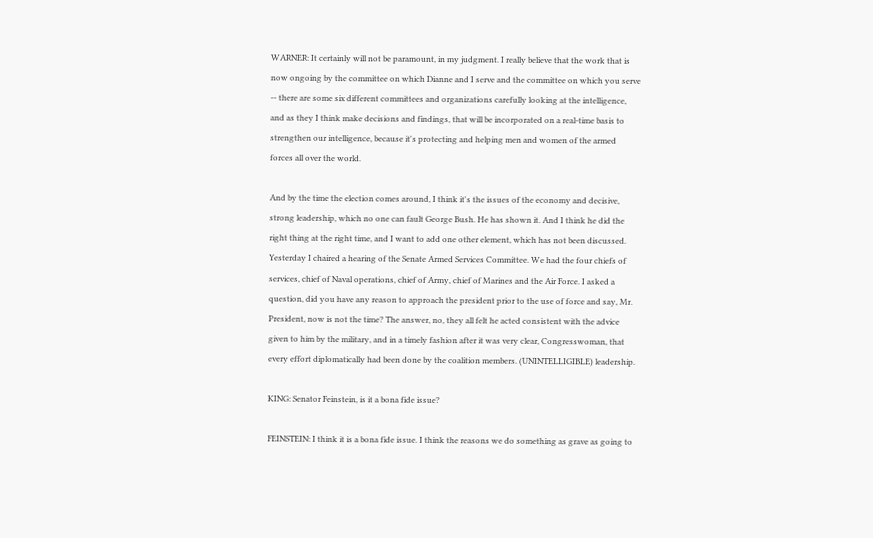WARNER: It certainly will not be paramount, in my judgment. I really believe that the work that is now ongoing by the committee on which Dianne and I serve and the committee on which you serve -- there are some six different committees and organizations carefully looking at the intelligence, and as they I think make decisions and findings, that will be incorporated on a real-time basis to strengthen our intelligence, because it's protecting and helping men and women of the armed forces all over the world.

And by the time the election comes around, I think it's the issues of the economy and decisive, strong leadership, which no one can fault George Bush. He has shown it. And I think he did the right thing at the right time, and I want to add one other element, which has not been discussed. Yesterday I chaired a hearing of the Senate Armed Services Committee. We had the four chiefs of services, chief of Naval operations, chief of Army, chief of Marines and the Air Force. I asked a question, did you have any reason to approach the president prior to the use of force and say, Mr. President, now is not the time? The answer, no, they all felt he acted consistent with the advice given to him by the military, and in a timely fashion after it was very clear, Congresswoman, that every effort diplomatically had been done by the coalition members. (UNINTELLIGIBLE) leadership.

KING: Senator Feinstein, is it a bona fide issue?

FEINSTEIN: I think it is a bona fide issue. I think the reasons we do something as grave as going to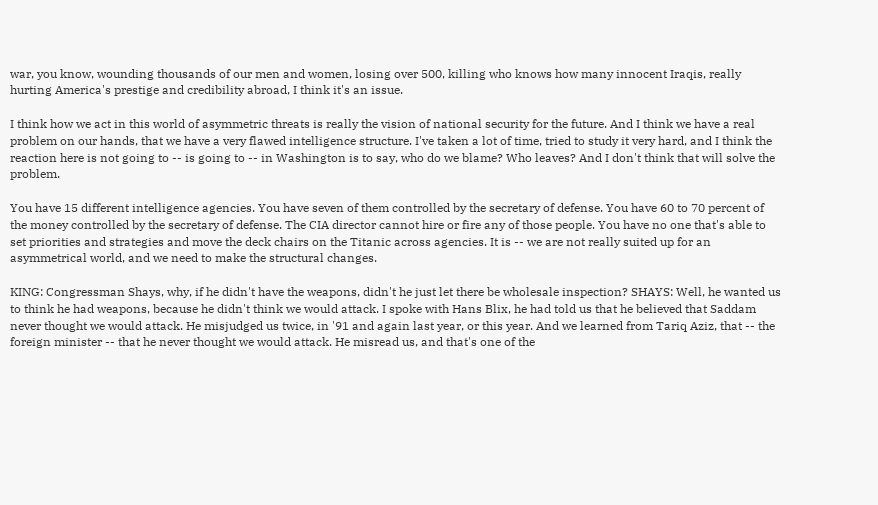war, you know, wounding thousands of our men and women, losing over 500, killing who knows how many innocent Iraqis, really hurting America's prestige and credibility abroad, I think it's an issue.

I think how we act in this world of asymmetric threats is really the vision of national security for the future. And I think we have a real problem on our hands, that we have a very flawed intelligence structure. I've taken a lot of time, tried to study it very hard, and I think the reaction here is not going to -- is going to -- in Washington is to say, who do we blame? Who leaves? And I don't think that will solve the problem.

You have 15 different intelligence agencies. You have seven of them controlled by the secretary of defense. You have 60 to 70 percent of the money controlled by the secretary of defense. The CIA director cannot hire or fire any of those people. You have no one that's able to set priorities and strategies and move the deck chairs on the Titanic across agencies. It is -- we are not really suited up for an asymmetrical world, and we need to make the structural changes.

KING: Congressman Shays, why, if he didn't have the weapons, didn't he just let there be wholesale inspection? SHAYS: Well, he wanted us to think he had weapons, because he didn't think we would attack. I spoke with Hans Blix, he had told us that he believed that Saddam never thought we would attack. He misjudged us twice, in '91 and again last year, or this year. And we learned from Tariq Aziz, that -- the foreign minister -- that he never thought we would attack. He misread us, and that's one of the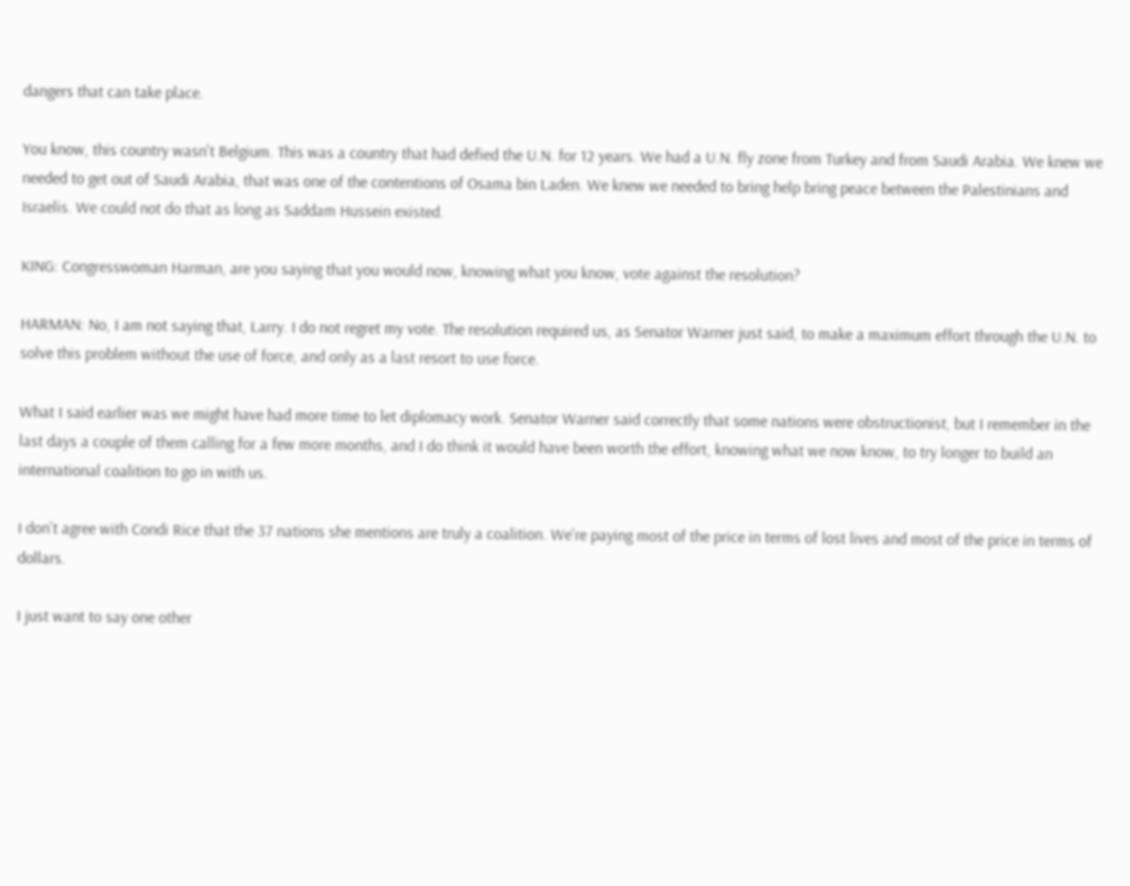dangers that can take place.

You know, this country wasn't Belgium. This was a country that had defied the U.N. for 12 years. We had a U.N. fly zone from Turkey and from Saudi Arabia. We knew we needed to get out of Saudi Arabia, that was one of the contentions of Osama bin Laden. We knew we needed to bring help bring peace between the Palestinians and Israelis. We could not do that as long as Saddam Hussein existed.

KING: Congresswoman Harman, are you saying that you would now, knowing what you know, vote against the resolution?

HARMAN: No, I am not saying that, Larry. I do not regret my vote. The resolution required us, as Senator Warner just said, to make a maximum effort through the U.N. to solve this problem without the use of force, and only as a last resort to use force.

What I said earlier was we might have had more time to let diplomacy work. Senator Warner said correctly that some nations were obstructionist, but I remember in the last days a couple of them calling for a few more months, and I do think it would have been worth the effort, knowing what we now know, to try longer to build an international coalition to go in with us.

I don't agree with Condi Rice that the 37 nations she mentions are truly a coalition. We're paying most of the price in terms of lost lives and most of the price in terms of dollars.

I just want to say one other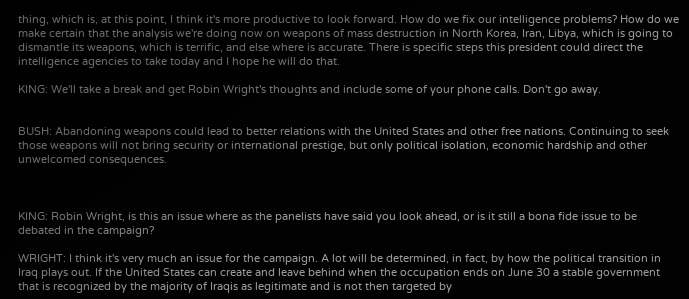thing, which is, at this point, I think it's more productive to look forward. How do we fix our intelligence problems? How do we make certain that the analysis we're doing now on weapons of mass destruction in North Korea, Iran, Libya, which is going to dismantle its weapons, which is terrific, and else where is accurate. There is specific steps this president could direct the intelligence agencies to take today and I hope he will do that.

KING: We'll take a break and get Robin Wright's thoughts and include some of your phone calls. Don't go away.


BUSH: Abandoning weapons could lead to better relations with the United States and other free nations. Continuing to seek those weapons will not bring security or international prestige, but only political isolation, economic hardship and other unwelcomed consequences.



KING: Robin Wright, is this an issue where as the panelists have said you look ahead, or is it still a bona fide issue to be debated in the campaign?

WRIGHT: I think it's very much an issue for the campaign. A lot will be determined, in fact, by how the political transition in Iraq plays out. If the United States can create and leave behind when the occupation ends on June 30 a stable government that is recognized by the majority of Iraqis as legitimate and is not then targeted by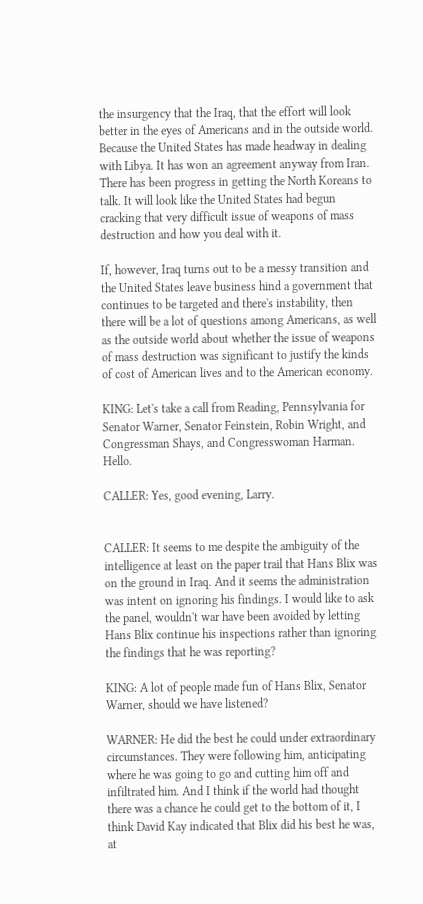the insurgency that the Iraq, that the effort will look better in the eyes of Americans and in the outside world. Because the United States has made headway in dealing with Libya. It has won an agreement anyway from Iran. There has been progress in getting the North Koreans to talk. It will look like the United States had begun cracking that very difficult issue of weapons of mass destruction and how you deal with it.

If, however, Iraq turns out to be a messy transition and the United States leave business hind a government that continues to be targeted and there's instability, then there will be a lot of questions among Americans, as well as the outside world about whether the issue of weapons of mass destruction was significant to justify the kinds of cost of American lives and to the American economy.

KING: Let's take a call from Reading, Pennsylvania for Senator Warner, Senator Feinstein, Robin Wright, and Congressman Shays, and Congresswoman Harman. Hello.

CALLER: Yes, good evening, Larry.


CALLER: It seems to me despite the ambiguity of the intelligence at least on the paper trail that Hans Blix was on the ground in Iraq. And it seems the administration was intent on ignoring his findings. I would like to ask the panel, wouldn't war have been avoided by letting Hans Blix continue his inspections rather than ignoring the findings that he was reporting?

KING: A lot of people made fun of Hans Blix, Senator Warner, should we have listened?

WARNER: He did the best he could under extraordinary circumstances. They were following him, anticipating where he was going to go and cutting him off and infiltrated him. And I think if the world had thought there was a chance he could get to the bottom of it, I think David Kay indicated that Blix did his best he was, at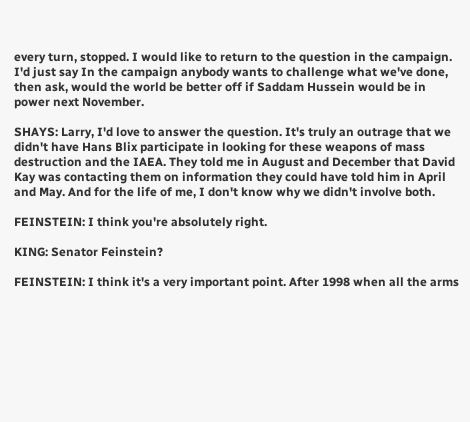every turn, stopped. I would like to return to the question in the campaign. I'd just say In the campaign anybody wants to challenge what we've done, then ask, would the world be better off if Saddam Hussein would be in power next November.

SHAYS: Larry, I'd love to answer the question. It's truly an outrage that we didn't have Hans Blix participate in looking for these weapons of mass destruction and the IAEA. They told me in August and December that David Kay was contacting them on information they could have told him in April and May. And for the life of me, I don't know why we didn't involve both.

FEINSTEIN: I think you're absolutely right.

KING: Senator Feinstein?

FEINSTEIN: I think it's a very important point. After 1998 when all the arms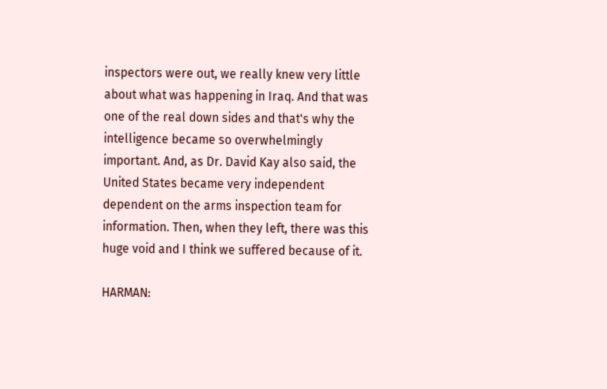inspectors were out, we really knew very little about what was happening in Iraq. And that was one of the real down sides and that's why the intelligence became so overwhelmingly important. And, as Dr. David Kay also said, the United States became very independent dependent on the arms inspection team for information. Then, when they left, there was this huge void and I think we suffered because of it.

HARMAN: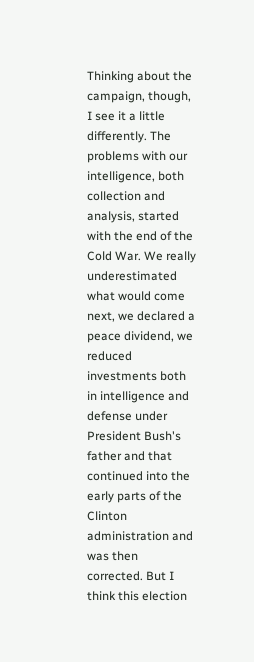Thinking about the campaign, though, I see it a little differently. The problems with our intelligence, both collection and analysis, started with the end of the Cold War. We really underestimated what would come next, we declared a peace dividend, we reduced investments both in intelligence and defense under President Bush's father and that continued into the early parts of the Clinton administration and was then corrected. But I think this election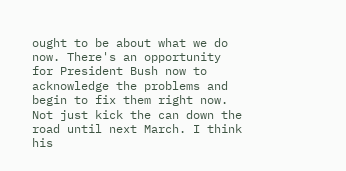ought to be about what we do now. There's an opportunity for President Bush now to acknowledge the problems and begin to fix them right now. Not just kick the can down the road until next March. I think his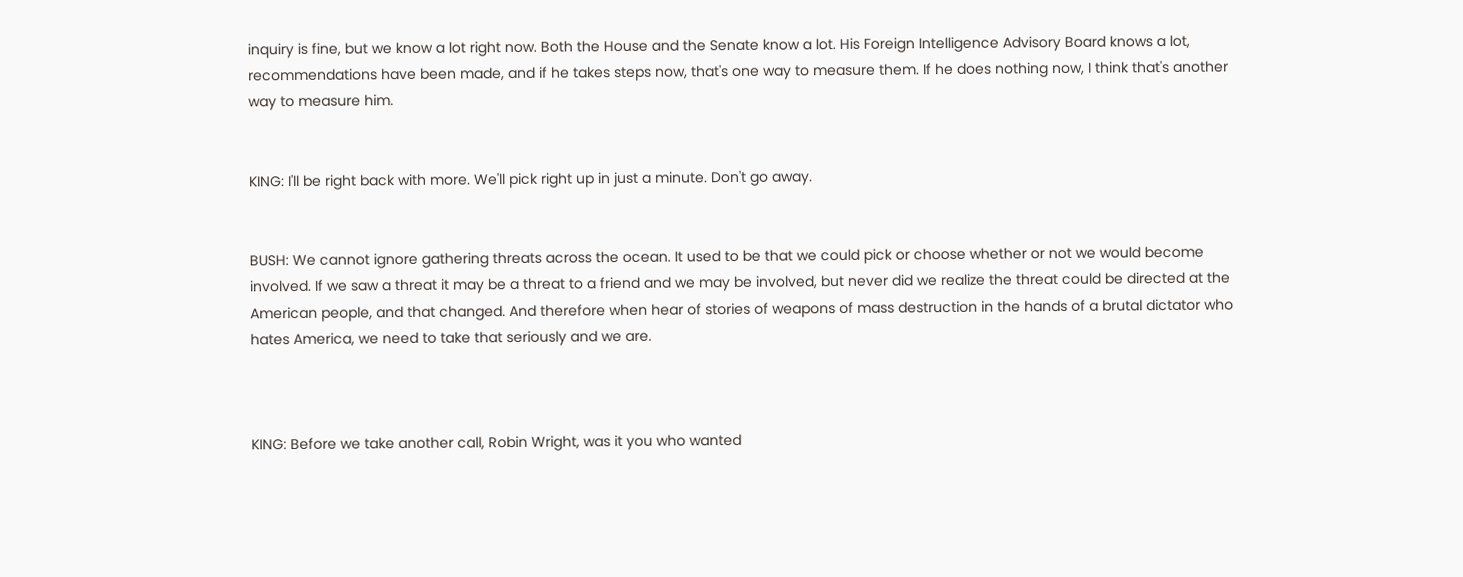inquiry is fine, but we know a lot right now. Both the House and the Senate know a lot. His Foreign Intelligence Advisory Board knows a lot, recommendations have been made, and if he takes steps now, that's one way to measure them. If he does nothing now, I think that's another way to measure him.


KING: I'll be right back with more. We'll pick right up in just a minute. Don't go away.


BUSH: We cannot ignore gathering threats across the ocean. It used to be that we could pick or choose whether or not we would become involved. If we saw a threat it may be a threat to a friend and we may be involved, but never did we realize the threat could be directed at the American people, and that changed. And therefore when hear of stories of weapons of mass destruction in the hands of a brutal dictator who hates America, we need to take that seriously and we are.



KING: Before we take another call, Robin Wright, was it you who wanted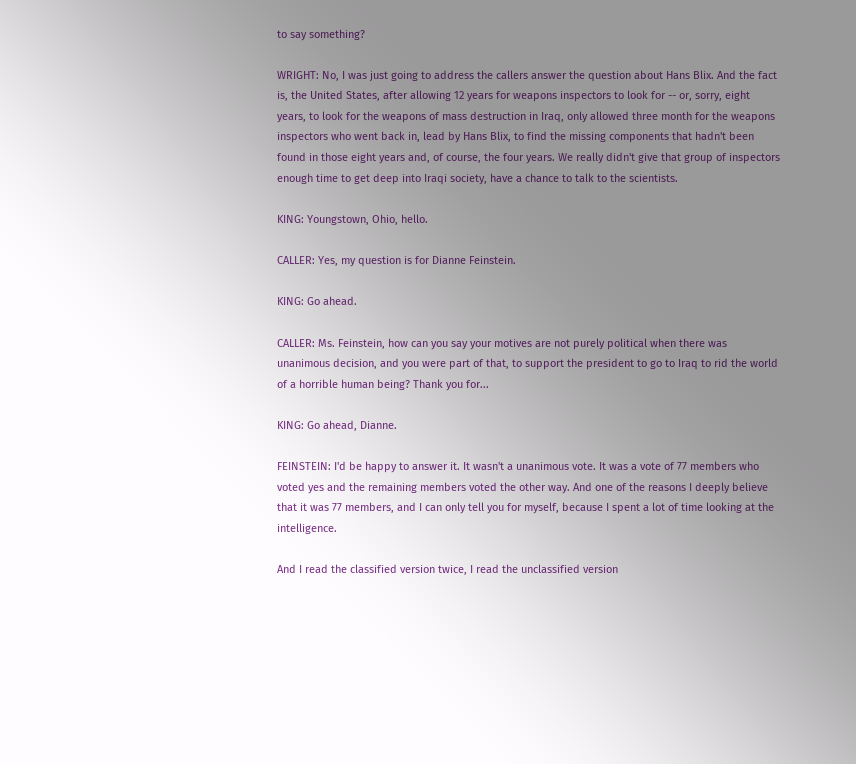to say something?

WRIGHT: No, I was just going to address the callers answer the question about Hans Blix. And the fact is, the United States, after allowing 12 years for weapons inspectors to look for -- or, sorry, eight years, to look for the weapons of mass destruction in Iraq, only allowed three month for the weapons inspectors who went back in, lead by Hans Blix, to find the missing components that hadn't been found in those eight years and, of course, the four years. We really didn't give that group of inspectors enough time to get deep into Iraqi society, have a chance to talk to the scientists.

KING: Youngstown, Ohio, hello.

CALLER: Yes, my question is for Dianne Feinstein.

KING: Go ahead.

CALLER: Ms. Feinstein, how can you say your motives are not purely political when there was unanimous decision, and you were part of that, to support the president to go to Iraq to rid the world of a horrible human being? Thank you for...

KING: Go ahead, Dianne.

FEINSTEIN: I'd be happy to answer it. It wasn't a unanimous vote. It was a vote of 77 members who voted yes and the remaining members voted the other way. And one of the reasons I deeply believe that it was 77 members, and I can only tell you for myself, because I spent a lot of time looking at the intelligence.

And I read the classified version twice, I read the unclassified version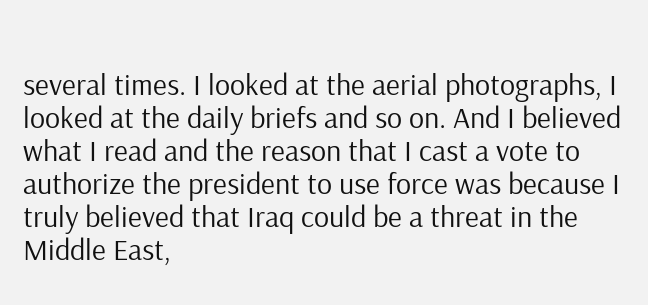several times. I looked at the aerial photographs, I looked at the daily briefs and so on. And I believed what I read and the reason that I cast a vote to authorize the president to use force was because I truly believed that Iraq could be a threat in the Middle East,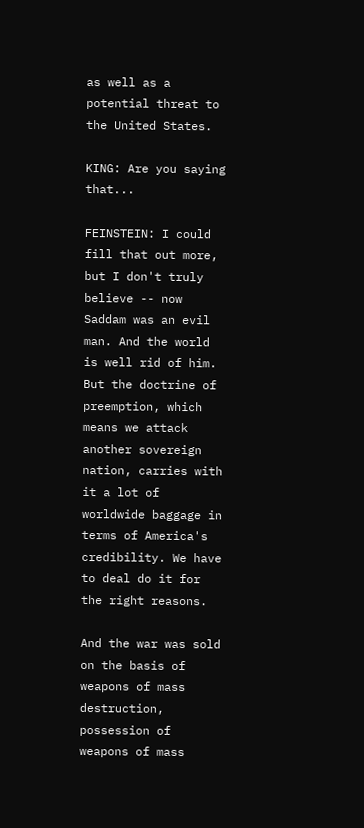as well as a potential threat to the United States.

KING: Are you saying that...

FEINSTEIN: I could fill that out more, but I don't truly believe -- now Saddam was an evil man. And the world is well rid of him. But the doctrine of preemption, which means we attack another sovereign nation, carries with it a lot of worldwide baggage in terms of America's credibility. We have to deal do it for the right reasons.

And the war was sold on the basis of weapons of mass destruction, possession of weapons of mass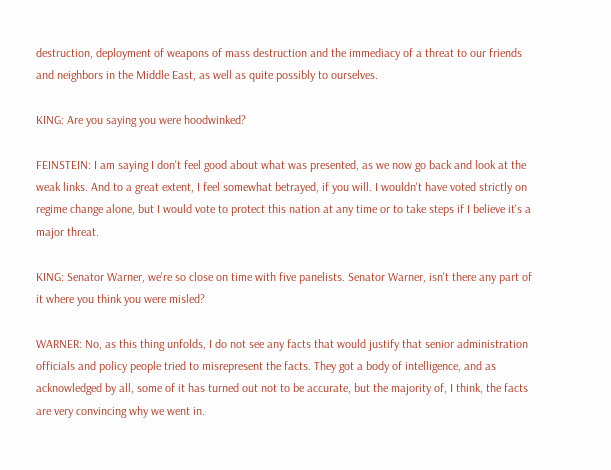destruction, deployment of weapons of mass destruction and the immediacy of a threat to our friends and neighbors in the Middle East, as well as quite possibly to ourselves.

KING: Are you saying you were hoodwinked?

FEINSTEIN: I am saying I don't feel good about what was presented, as we now go back and look at the weak links. And to a great extent, I feel somewhat betrayed, if you will. I wouldn't have voted strictly on regime change alone, but I would vote to protect this nation at any time or to take steps if I believe it's a major threat.

KING: Senator Warner, we're so close on time with five panelists. Senator Warner, isn't there any part of it where you think you were misled?

WARNER: No, as this thing unfolds, I do not see any facts that would justify that senior administration officials and policy people tried to misrepresent the facts. They got a body of intelligence, and as acknowledged by all, some of it has turned out not to be accurate, but the majority of, I think, the facts are very convincing why we went in.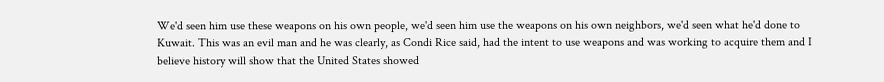We'd seen him use these weapons on his own people, we'd seen him use the weapons on his own neighbors, we'd seen what he'd done to Kuwait. This was an evil man and he was clearly, as Condi Rice said, had the intent to use weapons and was working to acquire them and I believe history will show that the United States showed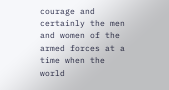courage and certainly the men and women of the armed forces at a time when the world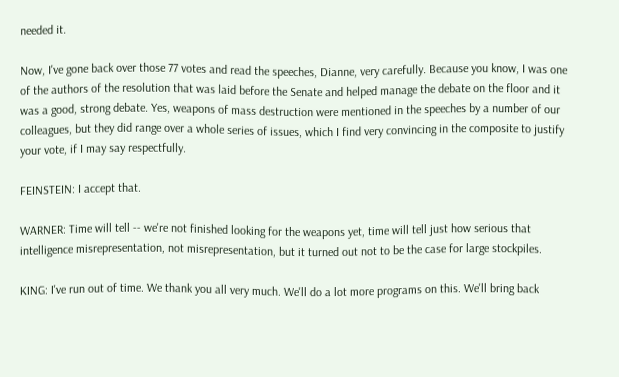needed it.

Now, I've gone back over those 77 votes and read the speeches, Dianne, very carefully. Because you know, I was one of the authors of the resolution that was laid before the Senate and helped manage the debate on the floor and it was a good, strong debate. Yes, weapons of mass destruction were mentioned in the speeches by a number of our colleagues, but they did range over a whole series of issues, which I find very convincing in the composite to justify your vote, if I may say respectfully.

FEINSTEIN: I accept that.

WARNER: Time will tell -- we're not finished looking for the weapons yet, time will tell just how serious that intelligence misrepresentation, not misrepresentation, but it turned out not to be the case for large stockpiles.

KING: I've run out of time. We thank you all very much. We'll do a lot more programs on this. We'll bring back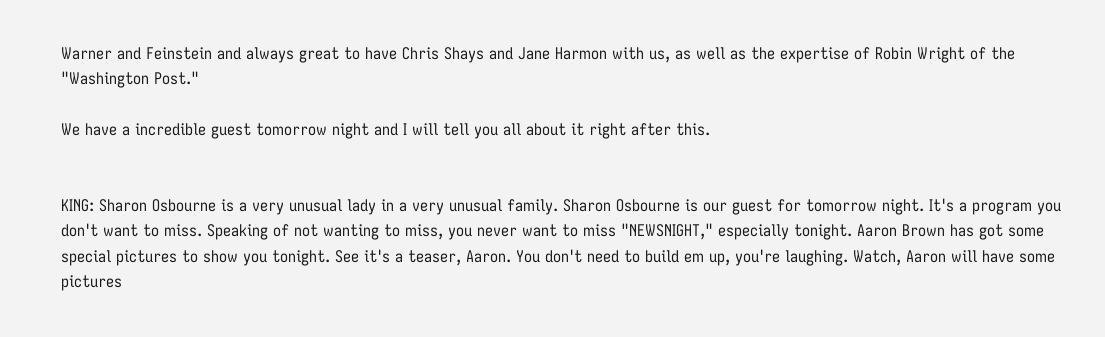Warner and Feinstein and always great to have Chris Shays and Jane Harmon with us, as well as the expertise of Robin Wright of the "Washington Post."

We have a incredible guest tomorrow night and I will tell you all about it right after this.


KING: Sharon Osbourne is a very unusual lady in a very unusual family. Sharon Osbourne is our guest for tomorrow night. It's a program you don't want to miss. Speaking of not wanting to miss, you never want to miss "NEWSNIGHT," especially tonight. Aaron Brown has got some special pictures to show you tonight. See it's a teaser, Aaron. You don't need to build em up, you're laughing. Watch, Aaron will have some pictures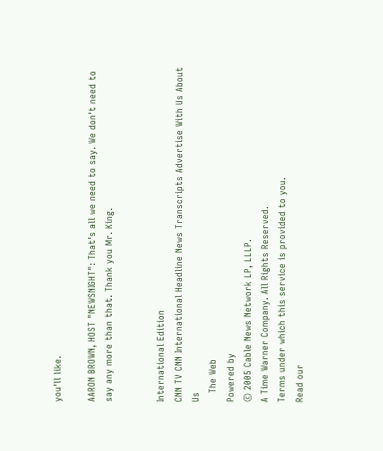you'll like.

AARON BROWN, HOST "NEWSNIGHT": That's all we need to say. We don't need to say any more than that. Thank you Mr. King.


International Edition
CNN TV CNN International Headline News Transcripts Advertise With Us About Us
   The Web
Powered by
© 2005 Cable News Network LP, LLLP.
A Time Warner Company. All Rights Reserved.
Terms under which this service is provided to you.
Read our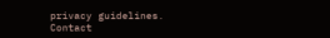privacy guidelines. Contact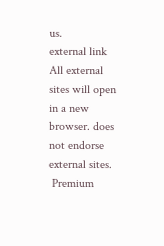us.
external link
All external sites will open in a new browser. does not endorse external sites.
 Premium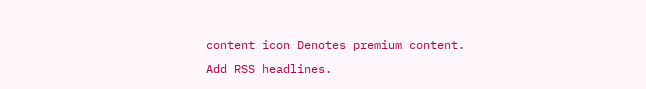content icon Denotes premium content.
Add RSS headlines.